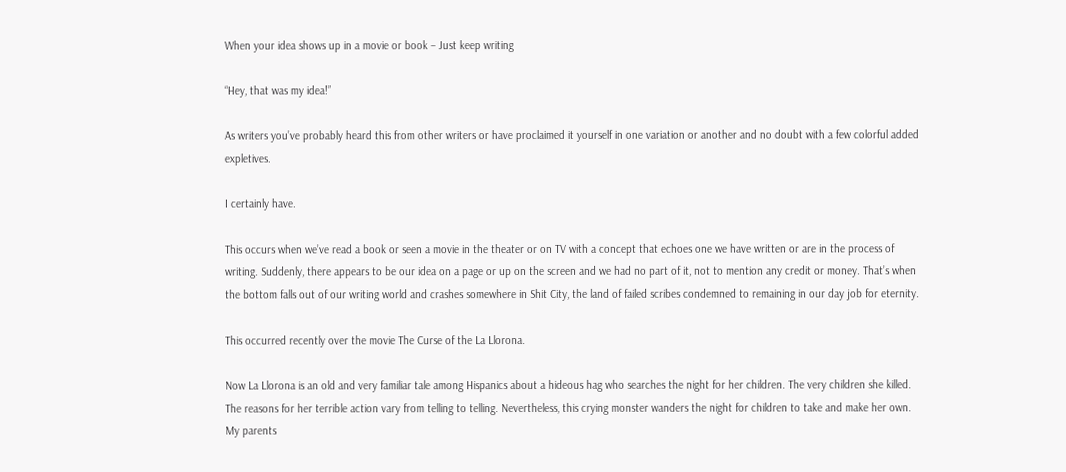When your idea shows up in a movie or book – Just keep writing

“Hey, that was my idea!”

As writers you’ve probably heard this from other writers or have proclaimed it yourself in one variation or another and no doubt with a few colorful added expletives.

I certainly have.

This occurs when we’ve read a book or seen a movie in the theater or on TV with a concept that echoes one we have written or are in the process of writing. Suddenly, there appears to be our idea on a page or up on the screen and we had no part of it, not to mention any credit or money. That’s when the bottom falls out of our writing world and crashes somewhere in Shit City, the land of failed scribes condemned to remaining in our day job for eternity.

This occurred recently over the movie The Curse of the La Llorona.

Now La Llorona is an old and very familiar tale among Hispanics about a hideous hag who searches the night for her children. The very children she killed. The reasons for her terrible action vary from telling to telling. Nevertheless, this crying monster wanders the night for children to take and make her own. My parents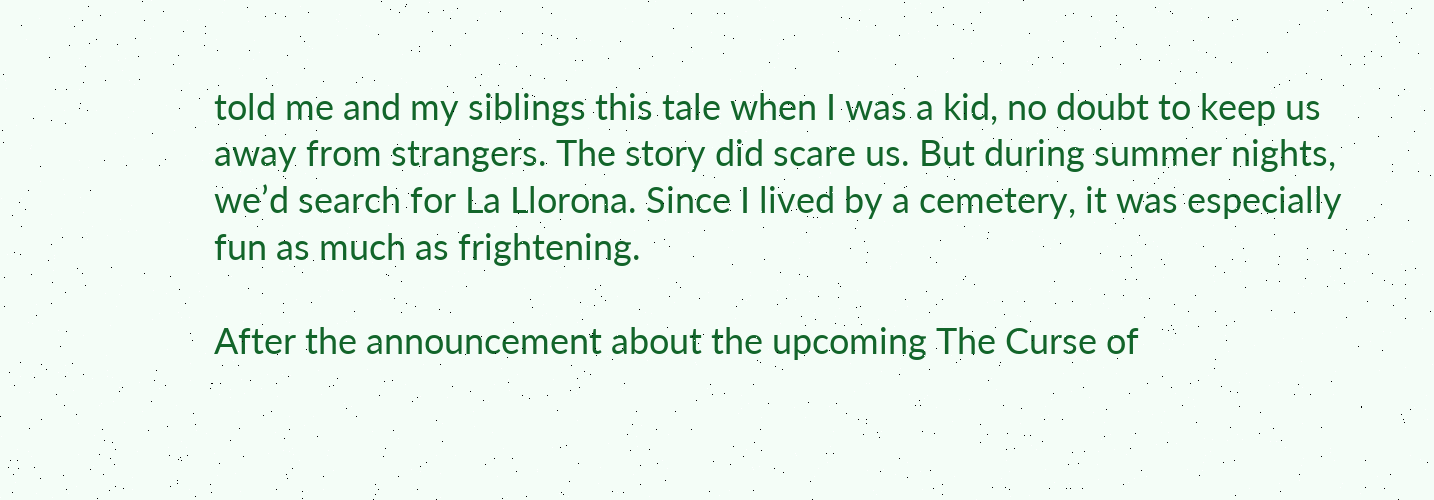told me and my siblings this tale when I was a kid, no doubt to keep us away from strangers. The story did scare us. But during summer nights, we’d search for La Llorona. Since I lived by a cemetery, it was especially fun as much as frightening.

After the announcement about the upcoming The Curse of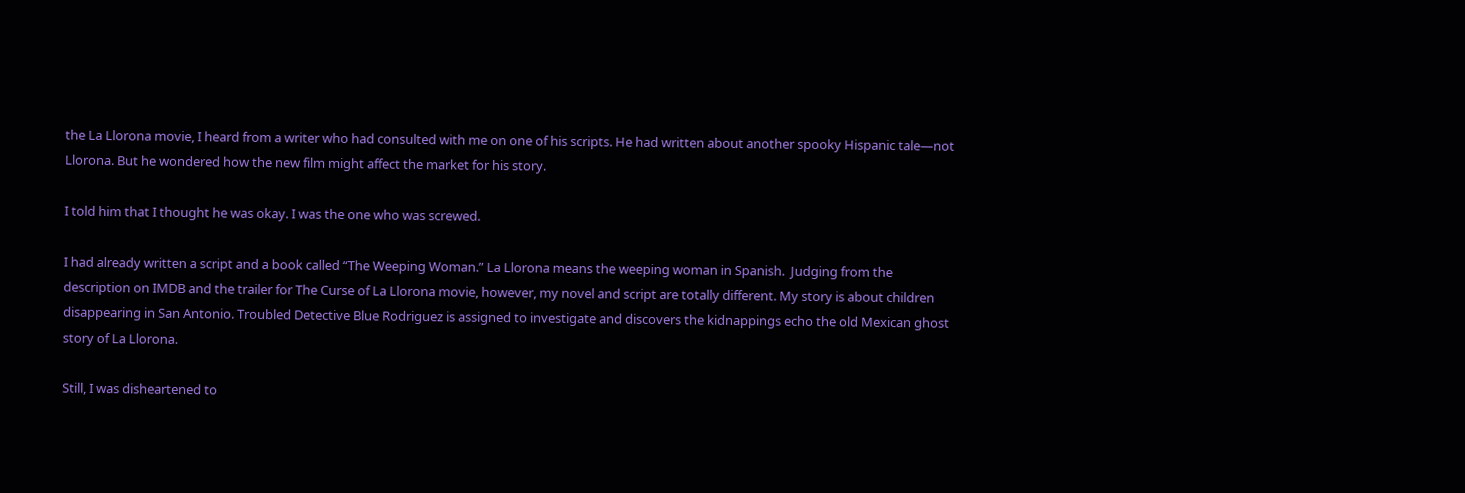the La Llorona movie, I heard from a writer who had consulted with me on one of his scripts. He had written about another spooky Hispanic tale—not Llorona. But he wondered how the new film might affect the market for his story.

I told him that I thought he was okay. I was the one who was screwed.

I had already written a script and a book called “The Weeping Woman.” La Llorona means the weeping woman in Spanish.  Judging from the description on IMDB and the trailer for The Curse of La Llorona movie, however, my novel and script are totally different. My story is about children disappearing in San Antonio. Troubled Detective Blue Rodriguez is assigned to investigate and discovers the kidnappings echo the old Mexican ghost story of La Llorona.

Still, I was disheartened to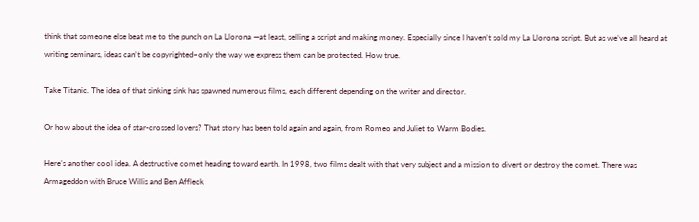think that someone else beat me to the punch on La Llorona —at least, selling a script and making money. Especially since I haven’t sold my La Llorona script. But as we’ve all heard at writing seminars, ideas can’t be copyrighted–only the way we express them can be protected. How true.

Take Titanic. The idea of that sinking sink has spawned numerous films, each different depending on the writer and director.

Or how about the idea of star-crossed lovers? That story has been told again and again, from Romeo and Juliet to Warm Bodies.

Here’s another cool idea. A destructive comet heading toward earth. In 1998, two films dealt with that very subject and a mission to divert or destroy the comet. There was Armageddon with Bruce Willis and Ben Affleck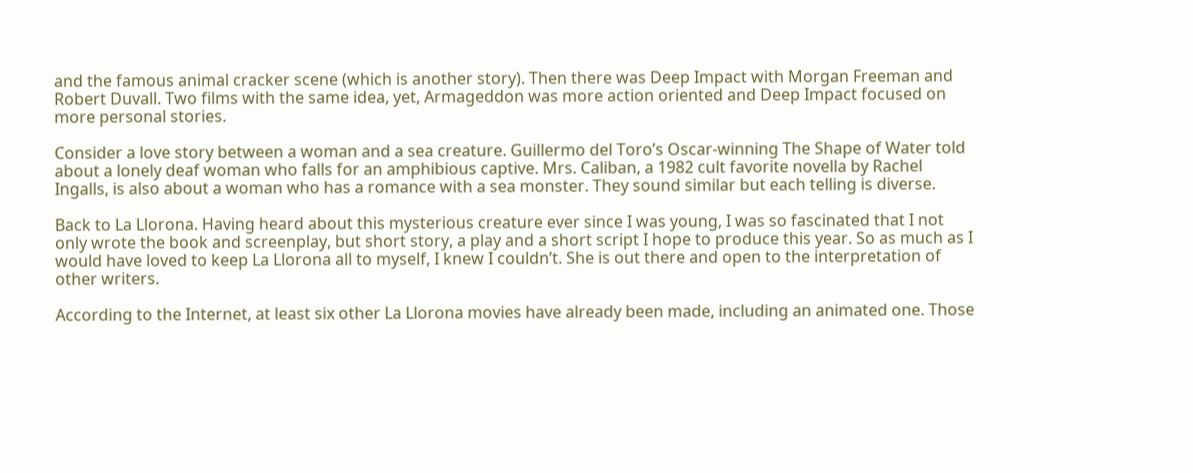and the famous animal cracker scene (which is another story). Then there was Deep Impact with Morgan Freeman and Robert Duvall. Two films with the same idea, yet, Armageddon was more action oriented and Deep Impact focused on more personal stories.

Consider a love story between a woman and a sea creature. Guillermo del Toro’s Oscar-winning The Shape of Water told about a lonely deaf woman who falls for an amphibious captive. Mrs. Caliban, a 1982 cult favorite novella by Rachel Ingalls, is also about a woman who has a romance with a sea monster. They sound similar but each telling is diverse.

Back to La Llorona. Having heard about this mysterious creature ever since I was young, I was so fascinated that I not only wrote the book and screenplay, but short story, a play and a short script I hope to produce this year. So as much as I would have loved to keep La Llorona all to myself, I knew I couldn’t. She is out there and open to the interpretation of other writers.

According to the Internet, at least six other La Llorona movies have already been made, including an animated one. Those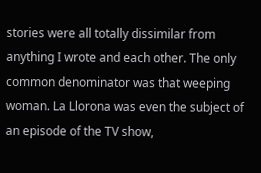stories were all totally dissimilar from anything I wrote and each other. The only common denominator was that weeping woman. La Llorona was even the subject of an episode of the TV show,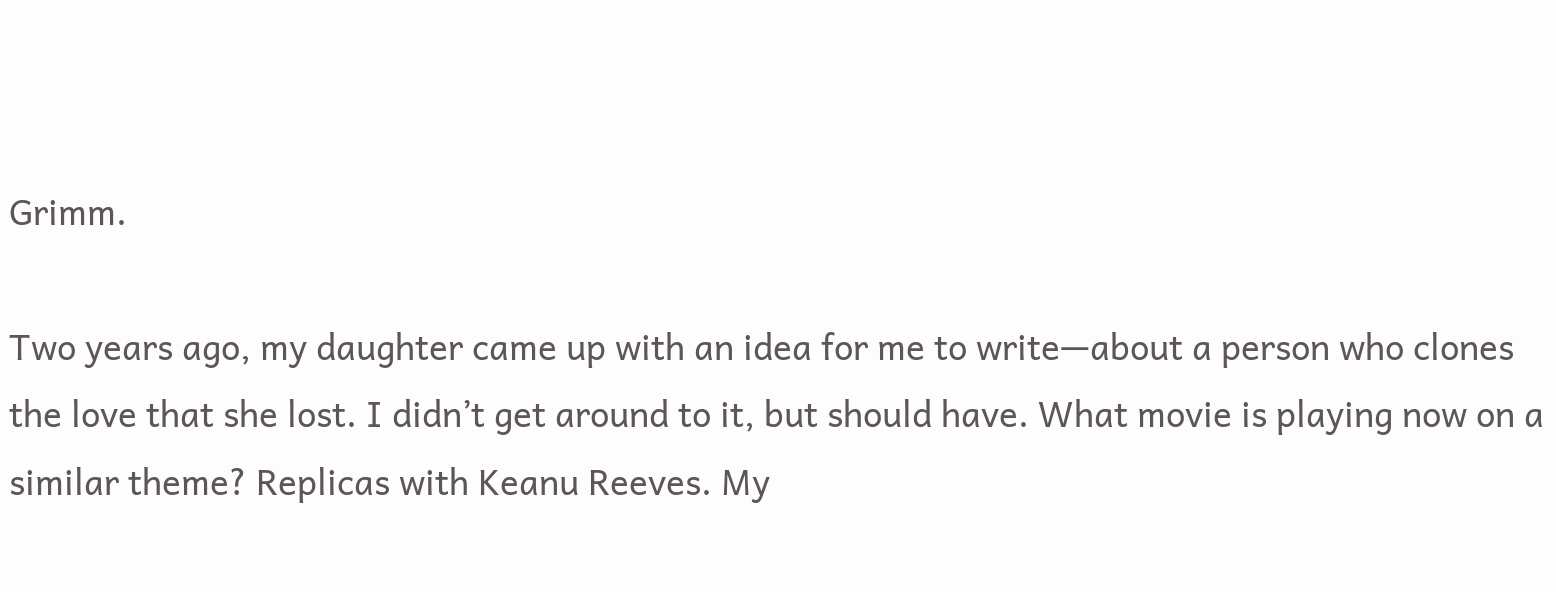Grimm.

Two years ago, my daughter came up with an idea for me to write—about a person who clones the love that she lost. I didn’t get around to it, but should have. What movie is playing now on a similar theme? Replicas with Keanu Reeves. My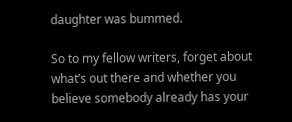daughter was bummed.

So to my fellow writers, forget about what’s out there and whether you believe somebody already has your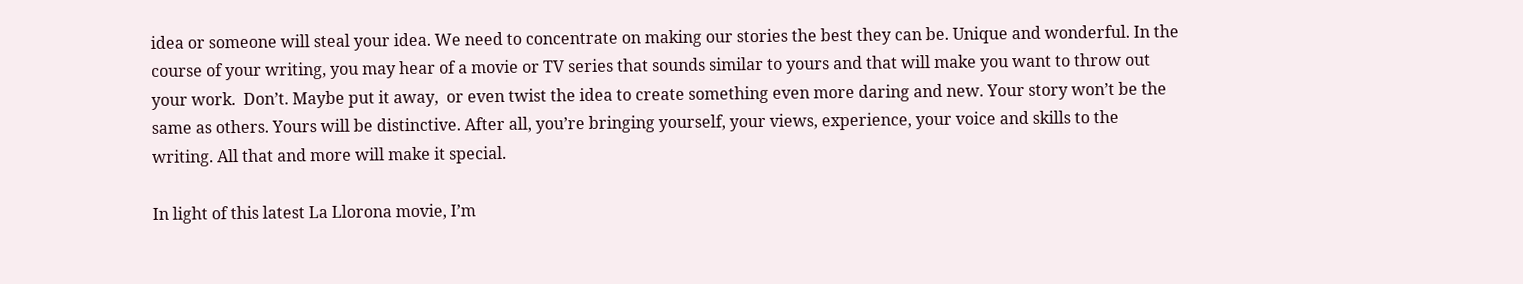idea or someone will steal your idea. We need to concentrate on making our stories the best they can be. Unique and wonderful. In the course of your writing, you may hear of a movie or TV series that sounds similar to yours and that will make you want to throw out your work.  Don’t. Maybe put it away,  or even twist the idea to create something even more daring and new. Your story won’t be the same as others. Yours will be distinctive. After all, you’re bringing yourself, your views, experience, your voice and skills to the writing. All that and more will make it special.

In light of this latest La Llorona movie, I’m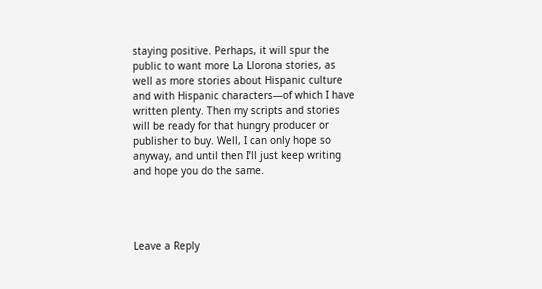staying positive. Perhaps, it will spur the public to want more La Llorona stories, as well as more stories about Hispanic culture and with Hispanic characters—of which I have written plenty. Then my scripts and stories will be ready for that hungry producer or publisher to buy. Well, I can only hope so anyway, and until then I’ll just keep writing and hope you do the same.




Leave a Reply